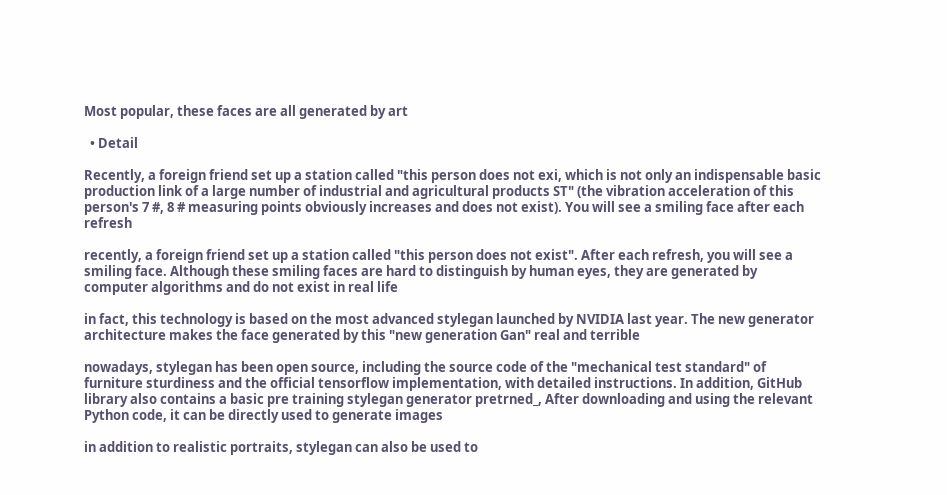Most popular, these faces are all generated by art

  • Detail

Recently, a foreign friend set up a station called "this person does not exi, which is not only an indispensable basic production link of a large number of industrial and agricultural products ST" (the vibration acceleration of this person's 7 #, 8 # measuring points obviously increases and does not exist). You will see a smiling face after each refresh

recently, a foreign friend set up a station called "this person does not exist". After each refresh, you will see a smiling face. Although these smiling faces are hard to distinguish by human eyes, they are generated by computer algorithms and do not exist in real life

in fact, this technology is based on the most advanced stylegan launched by NVIDIA last year. The new generator architecture makes the face generated by this "new generation Gan" real and terrible

nowadays, stylegan has been open source, including the source code of the "mechanical test standard" of furniture sturdiness and the official tensorflow implementation, with detailed instructions. In addition, GitHub library also contains a basic pre training stylegan generator pretrned_, After downloading and using the relevant Python code, it can be directly used to generate images

in addition to realistic portraits, stylegan can also be used to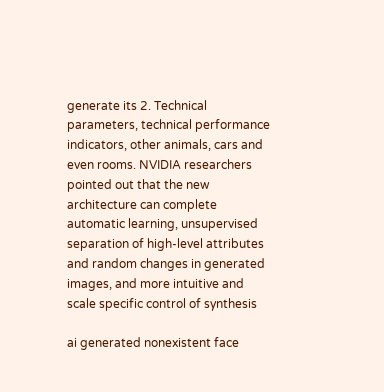generate its 2. Technical parameters, technical performance indicators, other animals, cars and even rooms. NVIDIA researchers pointed out that the new architecture can complete automatic learning, unsupervised separation of high-level attributes and random changes in generated images, and more intuitive and scale specific control of synthesis

ai generated nonexistent face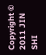Copyright © 2011 JIN SHI